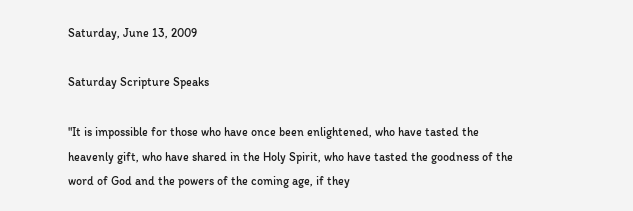Saturday, June 13, 2009

Saturday Scripture Speaks

"It is impossible for those who have once been enlightened, who have tasted the heavenly gift, who have shared in the Holy Spirit, who have tasted the goodness of the word of God and the powers of the coming age, if they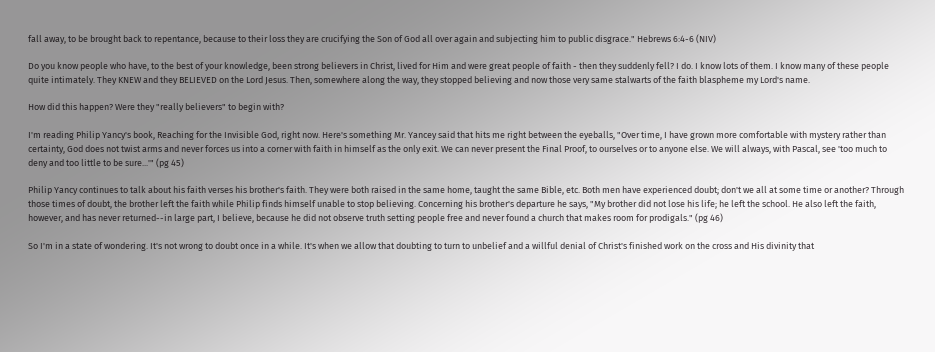fall away, to be brought back to repentance, because to their loss they are crucifying the Son of God all over again and subjecting him to public disgrace." Hebrews 6:4-6 (NIV)

Do you know people who have, to the best of your knowledge, been strong believers in Christ, lived for Him and were great people of faith - then they suddenly fell? I do. I know lots of them. I know many of these people quite intimately. They KNEW and they BELIEVED on the Lord Jesus. Then, somewhere along the way, they stopped believing and now those very same stalwarts of the faith blaspheme my Lord's name.

How did this happen? Were they "really believers" to begin with?

I'm reading Philip Yancy's book, Reaching for the Invisible God, right now. Here's something Mr. Yancey said that hits me right between the eyeballs, "Over time, I have grown more comfortable with mystery rather than certainty, God does not twist arms and never forces us into a corner with faith in himself as the only exit. We can never present the Final Proof, to ourselves or to anyone else. We will always, with Pascal, see 'too much to deny and too little to be sure...'" (pg 45)

Philip Yancy continues to talk about his faith verses his brother's faith. They were both raised in the same home, taught the same Bible, etc. Both men have experienced doubt; don't we all at some time or another? Through those times of doubt, the brother left the faith while Philip finds himself unable to stop believing. Concerning his brother's departure he says, "My brother did not lose his life; he left the school. He also left the faith, however, and has never returned--in large part, I believe, because he did not observe truth setting people free and never found a church that makes room for prodigals." (pg 46)

So I'm in a state of wondering. It's not wrong to doubt once in a while. It's when we allow that doubting to turn to unbelief and a willful denial of Christ's finished work on the cross and His divinity that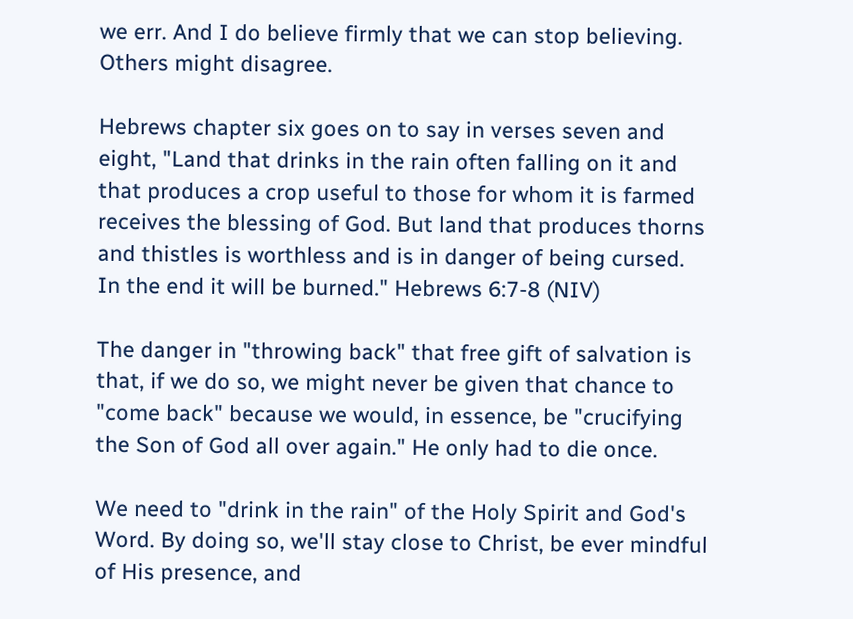we err. And I do believe firmly that we can stop believing. Others might disagree.

Hebrews chapter six goes on to say in verses seven and eight, "Land that drinks in the rain often falling on it and that produces a crop useful to those for whom it is farmed receives the blessing of God. But land that produces thorns and thistles is worthless and is in danger of being cursed. In the end it will be burned." Hebrews 6:7-8 (NIV)

The danger in "throwing back" that free gift of salvation is that, if we do so, we might never be given that chance to "come back" because we would, in essence, be "crucifying the Son of God all over again." He only had to die once.

We need to "drink in the rain" of the Holy Spirit and God's Word. By doing so, we'll stay close to Christ, be ever mindful of His presence, and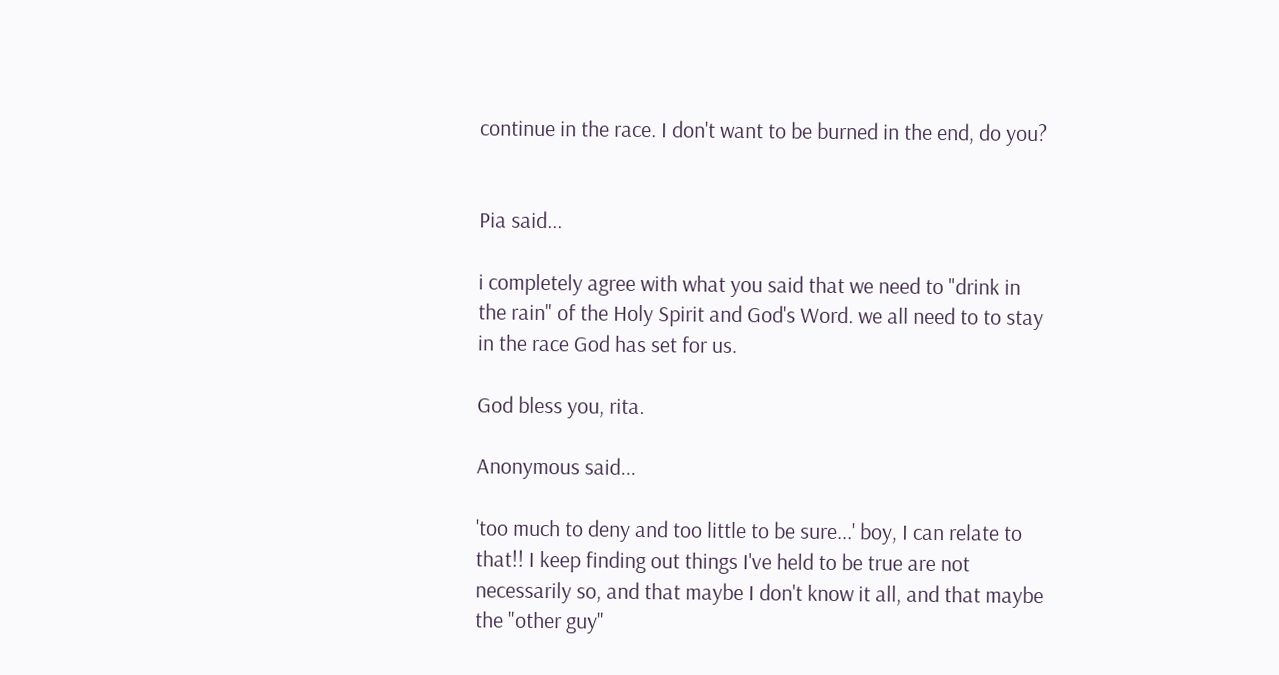continue in the race. I don't want to be burned in the end, do you?


Pia said...

i completely agree with what you said that we need to "drink in the rain" of the Holy Spirit and God's Word. we all need to to stay in the race God has set for us.

God bless you, rita.

Anonymous said...

'too much to deny and too little to be sure...' boy, I can relate to that!! I keep finding out things I've held to be true are not necessarily so, and that maybe I don't know it all, and that maybe the "other guy"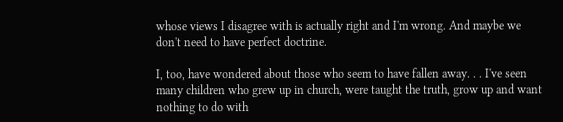whose views I disagree with is actually right and I'm wrong. And maybe we don't need to have perfect doctrine.

I, too, have wondered about those who seem to have fallen away. . . I've seen many children who grew up in church, were taught the truth, grow up and want nothing to do with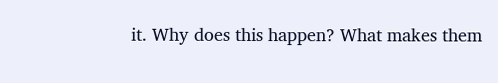it. Why does this happen? What makes them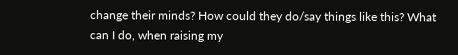change their minds? How could they do/say things like this? What can I do, when raising my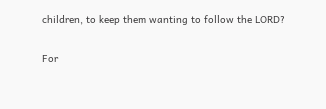children, to keep them wanting to follow the LORD?

For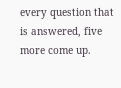every question that is answered, five more come up.